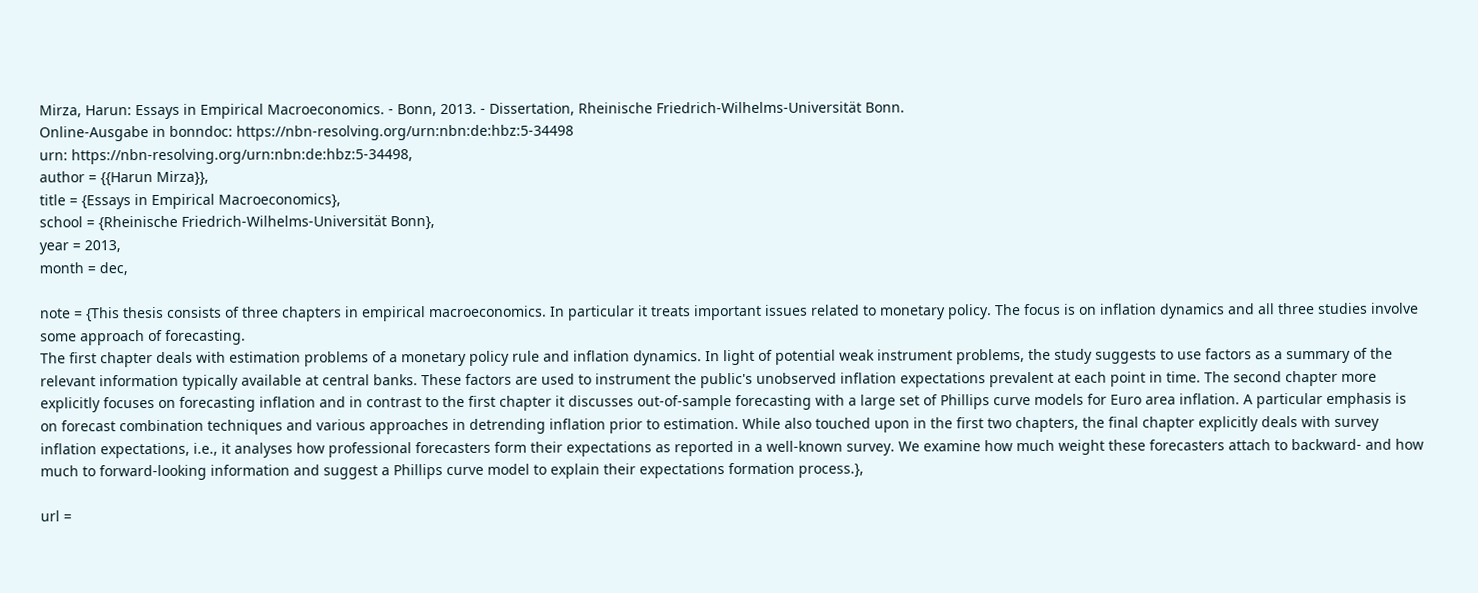Mirza, Harun: Essays in Empirical Macroeconomics. - Bonn, 2013. - Dissertation, Rheinische Friedrich-Wilhelms-Universität Bonn.
Online-Ausgabe in bonndoc: https://nbn-resolving.org/urn:nbn:de:hbz:5-34498
urn: https://nbn-resolving.org/urn:nbn:de:hbz:5-34498,
author = {{Harun Mirza}},
title = {Essays in Empirical Macroeconomics},
school = {Rheinische Friedrich-Wilhelms-Universität Bonn},
year = 2013,
month = dec,

note = {This thesis consists of three chapters in empirical macroeconomics. In particular it treats important issues related to monetary policy. The focus is on inflation dynamics and all three studies involve some approach of forecasting.
The first chapter deals with estimation problems of a monetary policy rule and inflation dynamics. In light of potential weak instrument problems, the study suggests to use factors as a summary of the relevant information typically available at central banks. These factors are used to instrument the public's unobserved inflation expectations prevalent at each point in time. The second chapter more explicitly focuses on forecasting inflation and in contrast to the first chapter it discusses out-of-sample forecasting with a large set of Phillips curve models for Euro area inflation. A particular emphasis is on forecast combination techniques and various approaches in detrending inflation prior to estimation. While also touched upon in the first two chapters, the final chapter explicitly deals with survey inflation expectations, i.e., it analyses how professional forecasters form their expectations as reported in a well-known survey. We examine how much weight these forecasters attach to backward- and how much to forward-looking information and suggest a Phillips curve model to explain their expectations formation process.},

url =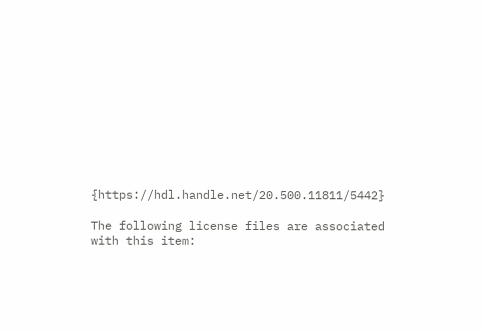{https://hdl.handle.net/20.500.11811/5442}

The following license files are associated with this item: